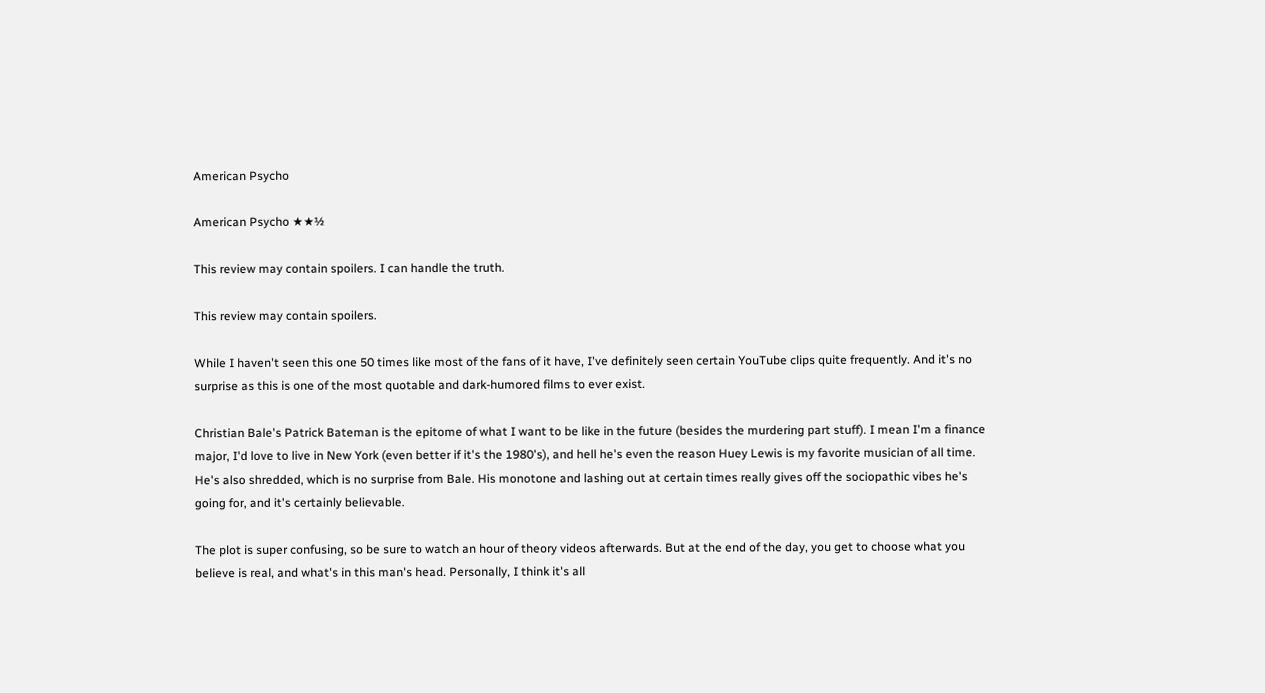American Psycho

American Psycho ★★½

This review may contain spoilers. I can handle the truth.

This review may contain spoilers.

While I haven't seen this one 50 times like most of the fans of it have, I've definitely seen certain YouTube clips quite frequently. And it's no surprise as this is one of the most quotable and dark-humored films to ever exist.

Christian Bale's Patrick Bateman is the epitome of what I want to be like in the future (besides the murdering part stuff). I mean I'm a finance major, I'd love to live in New York (even better if it's the 1980's), and hell he's even the reason Huey Lewis is my favorite musician of all time. He's also shredded, which is no surprise from Bale. His monotone and lashing out at certain times really gives off the sociopathic vibes he's going for, and it's certainly believable.

The plot is super confusing, so be sure to watch an hour of theory videos afterwards. But at the end of the day, you get to choose what you believe is real, and what's in this man's head. Personally, I think it's all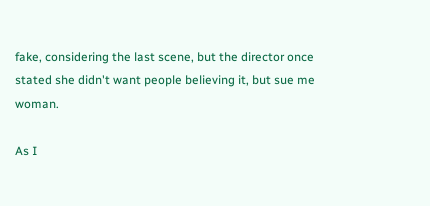fake, considering the last scene, but the director once stated she didn't want people believing it, but sue me woman.

As I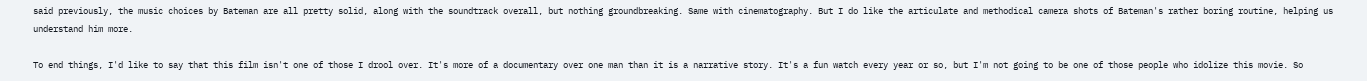said previously, the music choices by Bateman are all pretty solid, along with the soundtrack overall, but nothing groundbreaking. Same with cinematography. But I do like the articulate and methodical camera shots of Bateman's rather boring routine, helping us understand him more.

To end things, I'd like to say that this film isn't one of those I drool over. It's more of a documentary over one man than it is a narrative story. It's a fun watch every year or so, but I'm not going to be one of those people who idolize this movie. So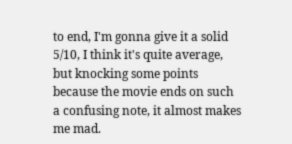to end, I'm gonna give it a solid 5/10, I think it's quite average, but knocking some points because the movie ends on such a confusing note, it almost makes me mad.